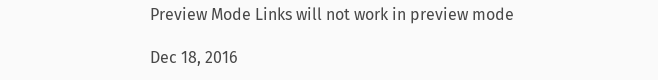Preview Mode Links will not work in preview mode

Dec 18, 2016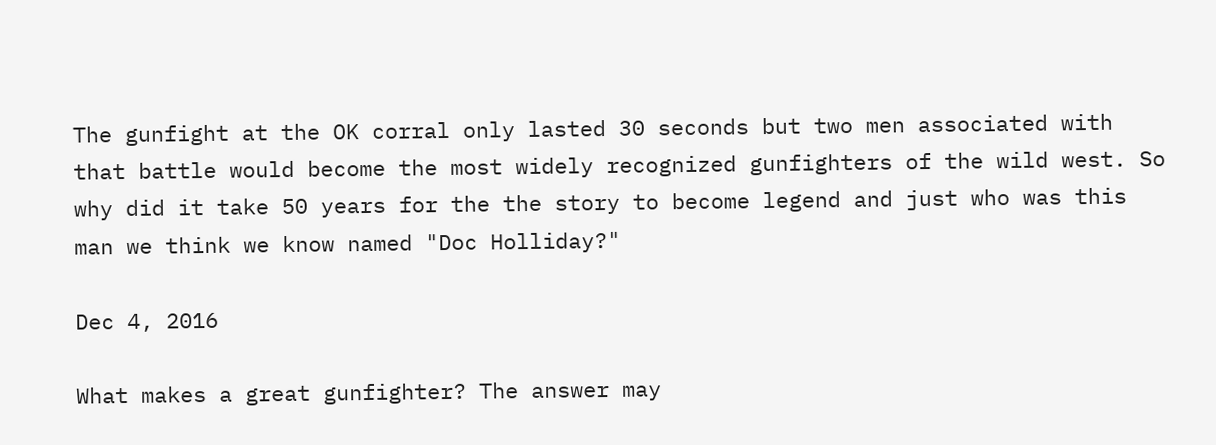The gunfight at the OK corral only lasted 30 seconds but two men associated with that battle would become the most widely recognized gunfighters of the wild west. So why did it take 50 years for the the story to become legend and just who was this man we think we know named "Doc Holliday?"

Dec 4, 2016

What makes a great gunfighter? The answer may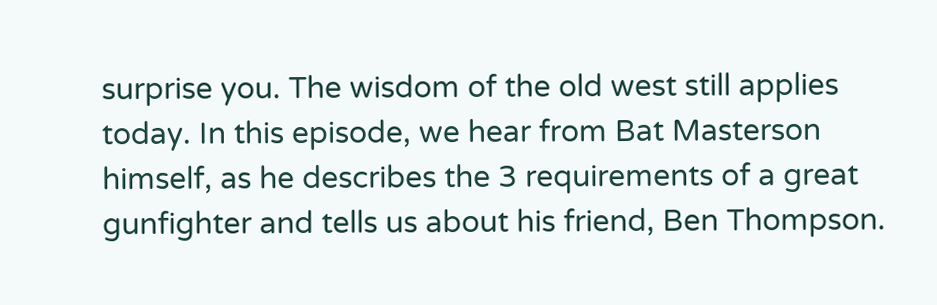surprise you. The wisdom of the old west still applies today. In this episode, we hear from Bat Masterson himself, as he describes the 3 requirements of a great gunfighter and tells us about his friend, Ben Thompson.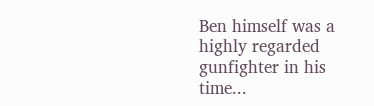Ben himself was a highly regarded gunfighter in his time...